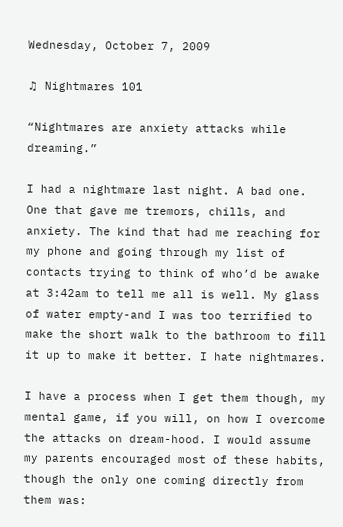Wednesday, October 7, 2009

♫ Nightmares 101

“Nightmares are anxiety attacks while dreaming.”

I had a nightmare last night. A bad one. One that gave me tremors, chills, and anxiety. The kind that had me reaching for my phone and going through my list of contacts trying to think of who’d be awake at 3:42am to tell me all is well. My glass of water empty-and I was too terrified to make the short walk to the bathroom to fill it up to make it better. I hate nightmares.

I have a process when I get them though, my mental game, if you will, on how I overcome the attacks on dream-hood. I would assume my parents encouraged most of these habits, though the only one coming directly from them was: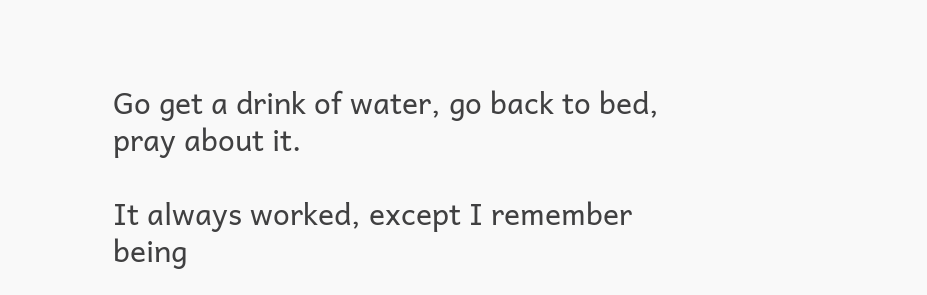Go get a drink of water, go back to bed, pray about it.

It always worked, except I remember being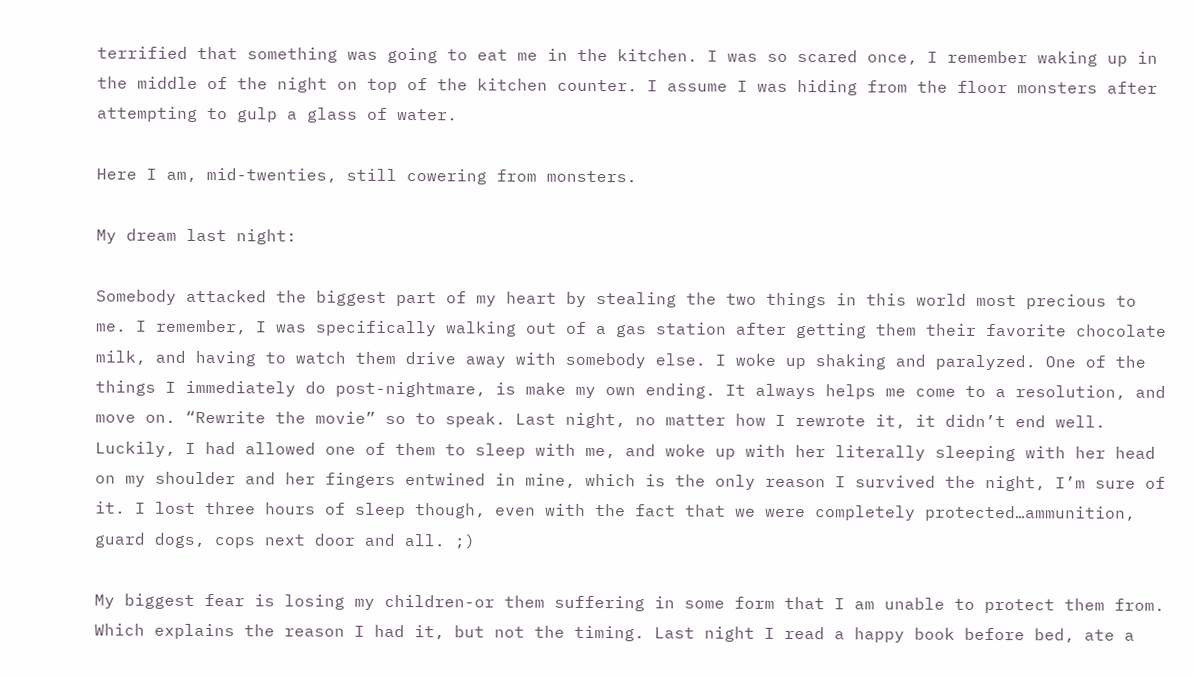terrified that something was going to eat me in the kitchen. I was so scared once, I remember waking up in the middle of the night on top of the kitchen counter. I assume I was hiding from the floor monsters after attempting to gulp a glass of water.

Here I am, mid-twenties, still cowering from monsters.

My dream last night:

Somebody attacked the biggest part of my heart by stealing the two things in this world most precious to me. I remember, I was specifically walking out of a gas station after getting them their favorite chocolate milk, and having to watch them drive away with somebody else. I woke up shaking and paralyzed. One of the things I immediately do post-nightmare, is make my own ending. It always helps me come to a resolution, and move on. “Rewrite the movie” so to speak. Last night, no matter how I rewrote it, it didn’t end well. Luckily, I had allowed one of them to sleep with me, and woke up with her literally sleeping with her head on my shoulder and her fingers entwined in mine, which is the only reason I survived the night, I’m sure of it. I lost three hours of sleep though, even with the fact that we were completely protected…ammunition, guard dogs, cops next door and all. ;)

My biggest fear is losing my children-or them suffering in some form that I am unable to protect them from. Which explains the reason I had it, but not the timing. Last night I read a happy book before bed, ate a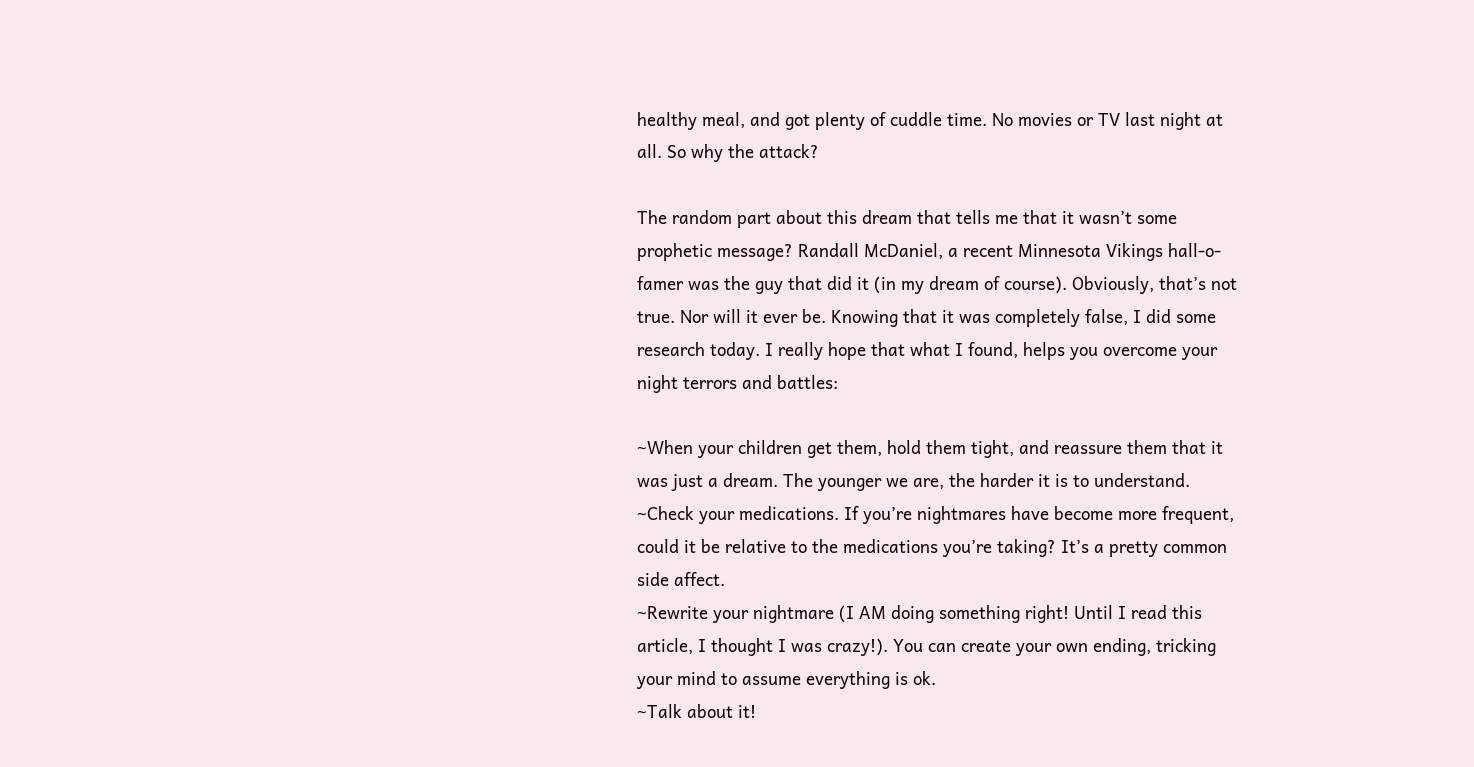healthy meal, and got plenty of cuddle time. No movies or TV last night at all. So why the attack?

The random part about this dream that tells me that it wasn’t some prophetic message? Randall McDaniel, a recent Minnesota Vikings hall-o-famer was the guy that did it (in my dream of course). Obviously, that’s not true. Nor will it ever be. Knowing that it was completely false, I did some research today. I really hope that what I found, helps you overcome your night terrors and battles:

~When your children get them, hold them tight, and reassure them that it was just a dream. The younger we are, the harder it is to understand.
~Check your medications. If you’re nightmares have become more frequent, could it be relative to the medications you’re taking? It’s a pretty common side affect.
~Rewrite your nightmare (I AM doing something right! Until I read this article, I thought I was crazy!). You can create your own ending, tricking your mind to assume everything is ok.
~Talk about it!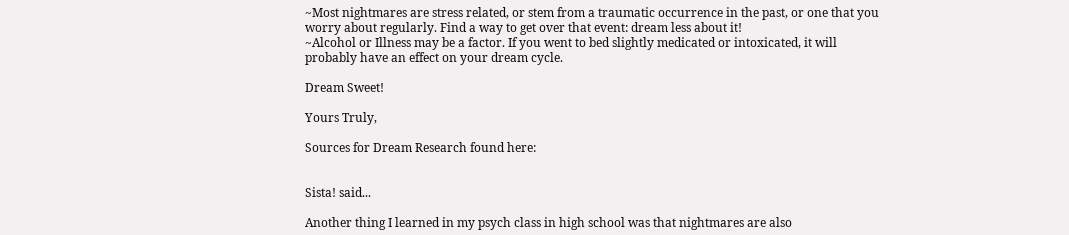~Most nightmares are stress related, or stem from a traumatic occurrence in the past, or one that you worry about regularly. Find a way to get over that event: dream less about it!
~Alcohol or Illness may be a factor. If you went to bed slightly medicated or intoxicated, it will probably have an effect on your dream cycle.

Dream Sweet!

Yours Truly,

Sources for Dream Research found here:


Sista! said...

Another thing I learned in my psych class in high school was that nightmares are also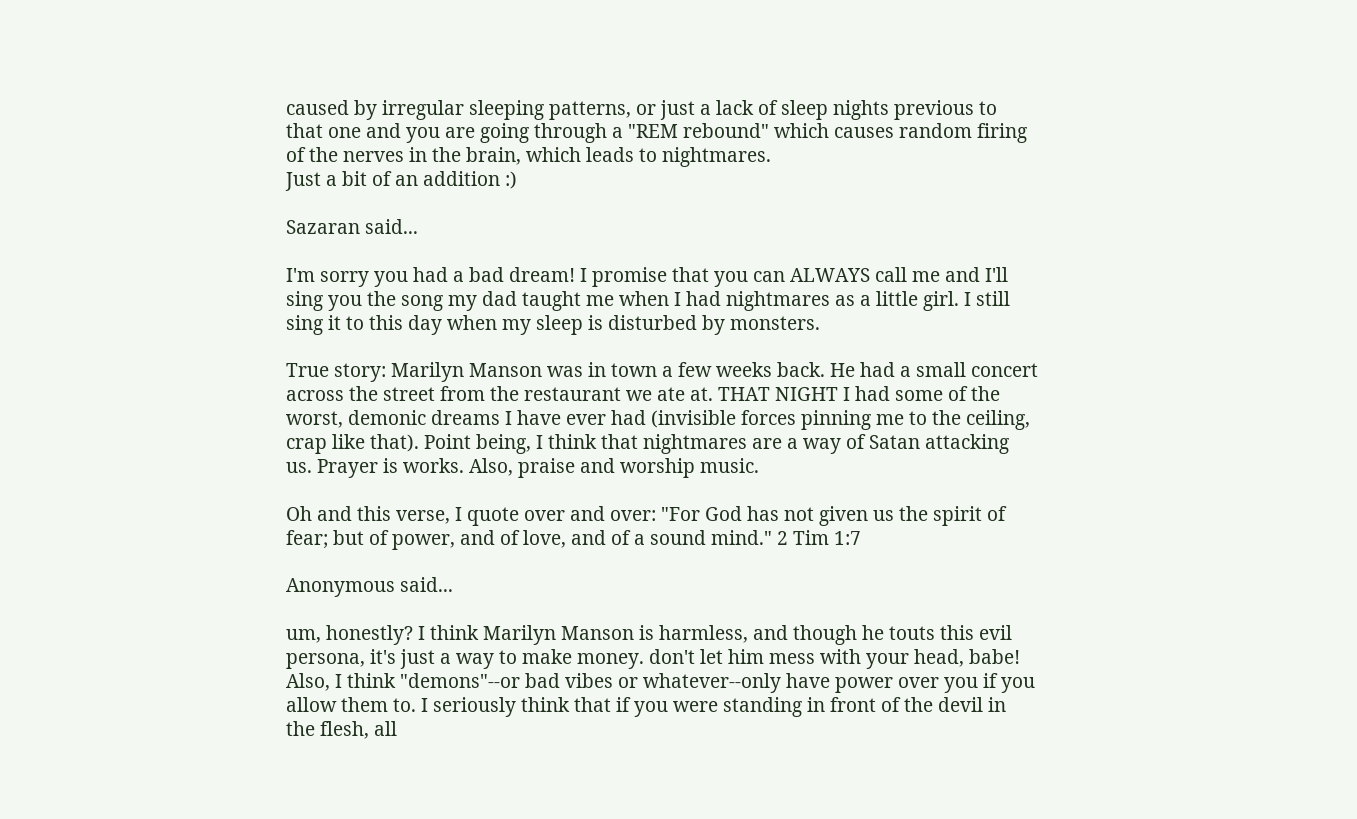caused by irregular sleeping patterns, or just a lack of sleep nights previous to that one and you are going through a "REM rebound" which causes random firing of the nerves in the brain, which leads to nightmares.
Just a bit of an addition :)

Sazaran said...

I'm sorry you had a bad dream! I promise that you can ALWAYS call me and I'll sing you the song my dad taught me when I had nightmares as a little girl. I still sing it to this day when my sleep is disturbed by monsters.

True story: Marilyn Manson was in town a few weeks back. He had a small concert across the street from the restaurant we ate at. THAT NIGHT I had some of the worst, demonic dreams I have ever had (invisible forces pinning me to the ceiling, crap like that). Point being, I think that nightmares are a way of Satan attacking us. Prayer is works. Also, praise and worship music.

Oh and this verse, I quote over and over: "For God has not given us the spirit of fear; but of power, and of love, and of a sound mind." 2 Tim 1:7

Anonymous said...

um, honestly? I think Marilyn Manson is harmless, and though he touts this evil persona, it's just a way to make money. don't let him mess with your head, babe! Also, I think "demons"--or bad vibes or whatever--only have power over you if you allow them to. I seriously think that if you were standing in front of the devil in the flesh, all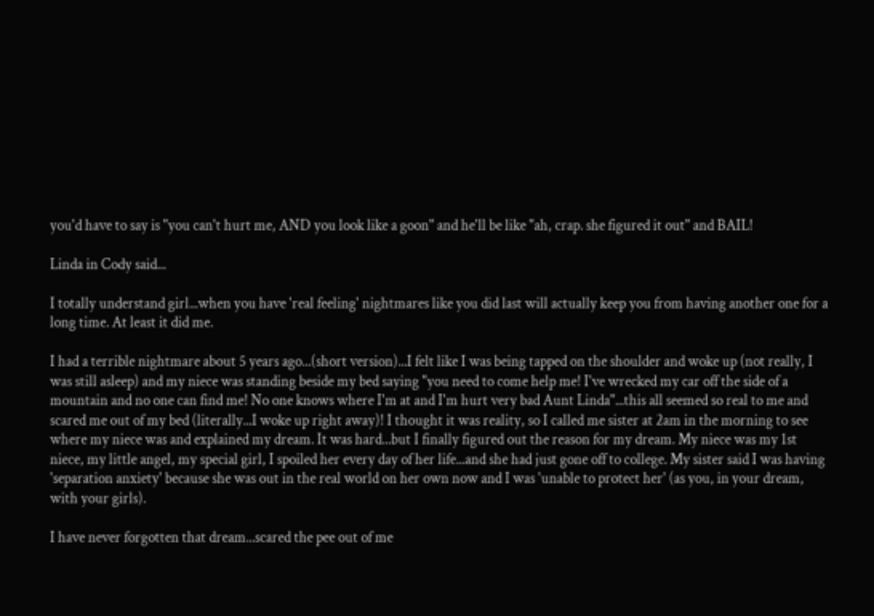you'd have to say is "you can't hurt me, AND you look like a goon" and he'll be like "ah, crap. she figured it out" and BAIL!

Linda in Cody said...

I totally understand girl...when you have 'real feeling' nightmares like you did last will actually keep you from having another one for a long time. At least it did me.

I had a terrible nightmare about 5 years ago...(short version)...I felt like I was being tapped on the shoulder and woke up (not really, I was still asleep) and my niece was standing beside my bed saying "you need to come help me! I've wrecked my car off the side of a mountain and no one can find me! No one knows where I'm at and I'm hurt very bad Aunt Linda"...this all seemed so real to me and scared me out of my bed (literally...I woke up right away)! I thought it was reality, so I called me sister at 2am in the morning to see where my niece was and explained my dream. It was hard...but I finally figured out the reason for my dream. My niece was my 1st niece, my little angel, my special girl, I spoiled her every day of her life...and she had just gone off to college. My sister said I was having 'separation anxiety' because she was out in the real world on her own now and I was 'unable to protect her' (as you, in your dream, with your girls).

I have never forgotten that dream...scared the pee out of me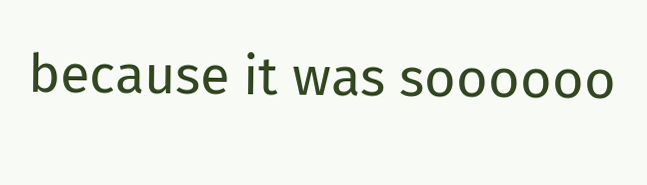because it was soooooo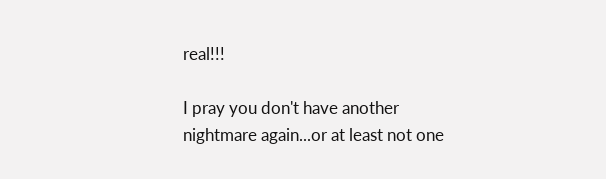real!!!

I pray you don't have another nightmare again...or at least not one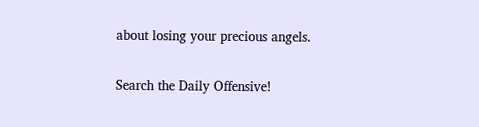about losing your precious angels.

Search the Daily Offensive!